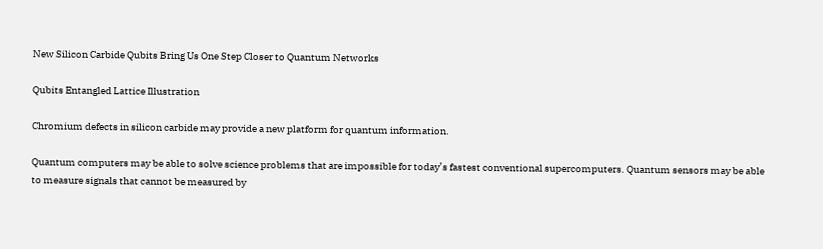New Silicon Carbide Qubits Bring Us One Step Closer to Quantum Networks

Qubits Entangled Lattice Illustration

Chromium defects in silicon carbide may provide a new platform for quantum information.

Quantum computers may be able to solve science problems that are impossible for today’s fastest conventional supercomputers. Quantum sensors may be able to measure signals that cannot be measured by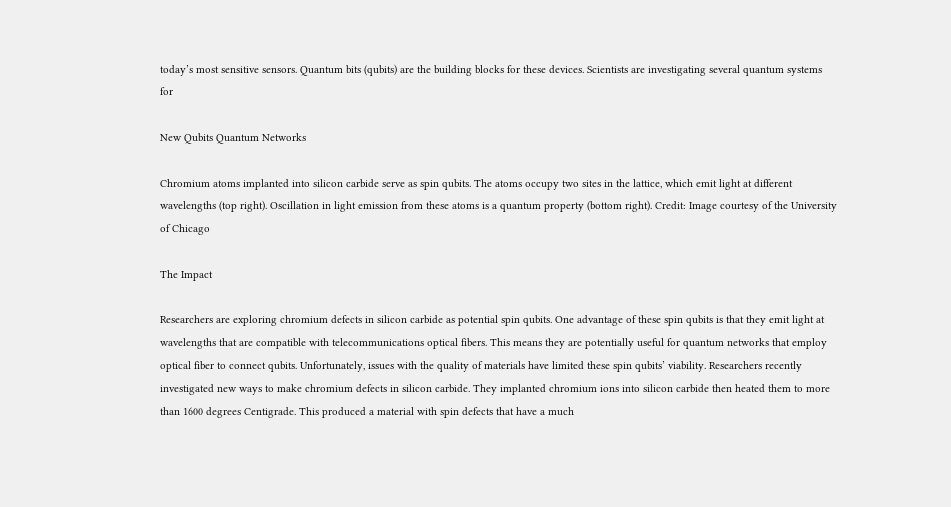today’s most sensitive sensors. Quantum bits (qubits) are the building blocks for these devices. Scientists are investigating several quantum systems for

New Qubits Quantum Networks

Chromium atoms implanted into silicon carbide serve as spin qubits. The atoms occupy two sites in the lattice, which emit light at different wavelengths (top right). Oscillation in light emission from these atoms is a quantum property (bottom right). Credit: Image courtesy of the University of Chicago

The Impact

Researchers are exploring chromium defects in silicon carbide as potential spin qubits. One advantage of these spin qubits is that they emit light at wavelengths that are compatible with telecommunications optical fibers. This means they are potentially useful for quantum networks that employ optical fiber to connect qubits. Unfortunately, issues with the quality of materials have limited these spin qubits’ viability. Researchers recently investigated new ways to make chromium defects in silicon carbide. They implanted chromium ions into silicon carbide then heated them to more than 1600 degrees Centigrade. This produced a material with spin defects that have a much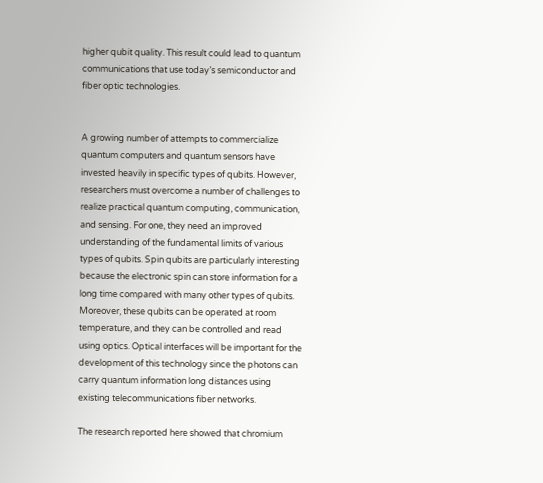higher qubit quality. This result could lead to quantum communications that use today’s semiconductor and fiber optic technologies.


A growing number of attempts to commercialize quantum computers and quantum sensors have invested heavily in specific types of qubits. However, researchers must overcome a number of challenges to realize practical quantum computing, communication, and sensing. For one, they need an improved understanding of the fundamental limits of various types of qubits. Spin qubits are particularly interesting because the electronic spin can store information for a long time compared with many other types of qubits. Moreover, these qubits can be operated at room temperature, and they can be controlled and read using optics. Optical interfaces will be important for the development of this technology since the photons can carry quantum information long distances using existing telecommunications fiber networks.

The research reported here showed that chromium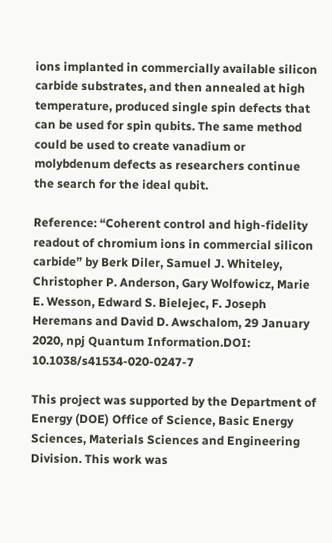ions implanted in commercially available silicon carbide substrates, and then annealed at high temperature, produced single spin defects that can be used for spin qubits. The same method could be used to create vanadium or molybdenum defects as researchers continue the search for the ideal qubit.

Reference: “Coherent control and high-fidelity readout of chromium ions in commercial silicon carbide” by Berk Diler, Samuel J. Whiteley, Christopher P. Anderson, Gary Wolfowicz, Marie E. Wesson, Edward S. Bielejec, F. Joseph Heremans and David D. Awschalom, 29 January 2020, npj Quantum Information.DOI: 10.1038/s41534-020-0247-7

This project was supported by the Department of Energy (DOE) Office of Science, Basic Energy Sciences, Materials Sciences and Engineering Division. This work was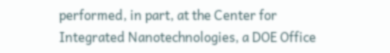performed, in part, at the Center for Integrated Nanotechnologies, a DOE Office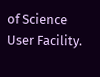of Science User Facility.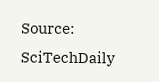Source: SciTechDaily